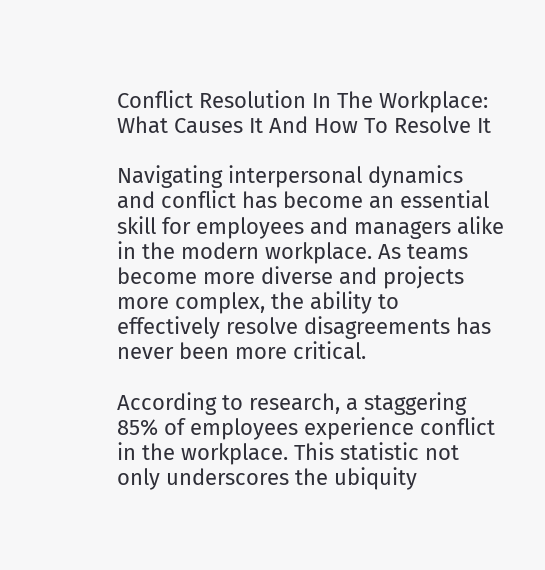Conflict Resolution In The Workplace: What Causes It And How To Resolve It

Navigating interpersonal dynamics and conflict has become an essential skill for employees and managers alike in the modern workplace. As teams become more diverse and projects more complex, the ability to effectively resolve disagreements has never been more critical.

According to research, a staggering 85% of employees experience conflict in the workplace. This statistic not only underscores the ubiquity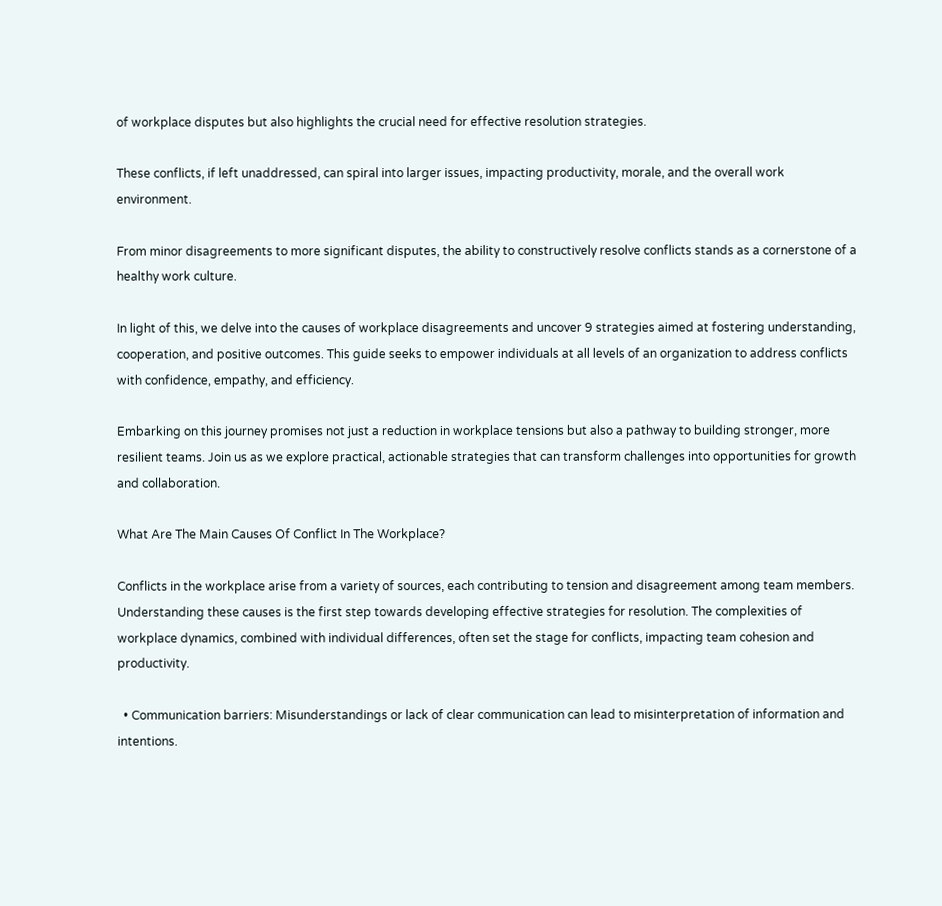of workplace disputes but also highlights the crucial need for effective resolution strategies.

These conflicts, if left unaddressed, can spiral into larger issues, impacting productivity, morale, and the overall work environment.

From minor disagreements to more significant disputes, the ability to constructively resolve conflicts stands as a cornerstone of a healthy work culture.

In light of this, we delve into the causes of workplace disagreements and uncover 9 strategies aimed at fostering understanding, cooperation, and positive outcomes. This guide seeks to empower individuals at all levels of an organization to address conflicts with confidence, empathy, and efficiency.

Embarking on this journey promises not just a reduction in workplace tensions but also a pathway to building stronger, more resilient teams. Join us as we explore practical, actionable strategies that can transform challenges into opportunities for growth and collaboration.

What Are The Main Causes Of Conflict In The Workplace?

Conflicts in the workplace arise from a variety of sources, each contributing to tension and disagreement among team members. Understanding these causes is the first step towards developing effective strategies for resolution. The complexities of workplace dynamics, combined with individual differences, often set the stage for conflicts, impacting team cohesion and productivity.

  • Communication barriers: Misunderstandings or lack of clear communication can lead to misinterpretation of information and intentions.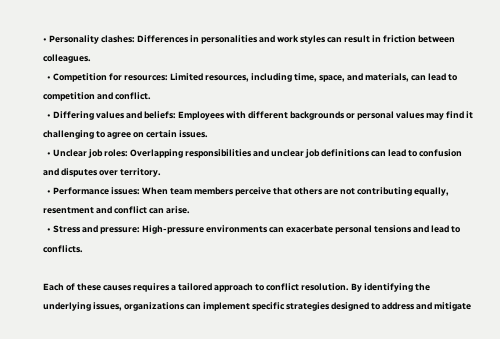• Personality clashes: Differences in personalities and work styles can result in friction between colleagues.
  • Competition for resources: Limited resources, including time, space, and materials, can lead to competition and conflict.
  • Differing values and beliefs: Employees with different backgrounds or personal values may find it challenging to agree on certain issues.
  • Unclear job roles: Overlapping responsibilities and unclear job definitions can lead to confusion and disputes over territory.
  • Performance issues: When team members perceive that others are not contributing equally, resentment and conflict can arise.
  • Stress and pressure: High-pressure environments can exacerbate personal tensions and lead to conflicts.

Each of these causes requires a tailored approach to conflict resolution. By identifying the underlying issues, organizations can implement specific strategies designed to address and mitigate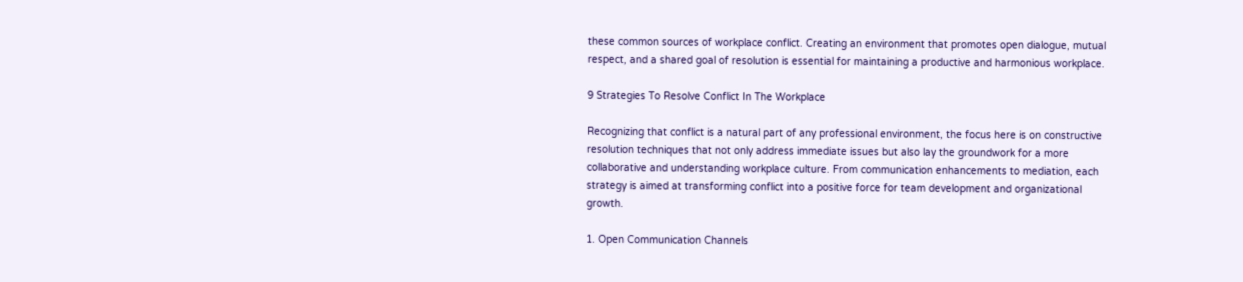these common sources of workplace conflict. Creating an environment that promotes open dialogue, mutual respect, and a shared goal of resolution is essential for maintaining a productive and harmonious workplace.

9 Strategies To Resolve Conflict In The Workplace

Recognizing that conflict is a natural part of any professional environment, the focus here is on constructive resolution techniques that not only address immediate issues but also lay the groundwork for a more collaborative and understanding workplace culture. From communication enhancements to mediation, each strategy is aimed at transforming conflict into a positive force for team development and organizational growth.

1. Open Communication Channels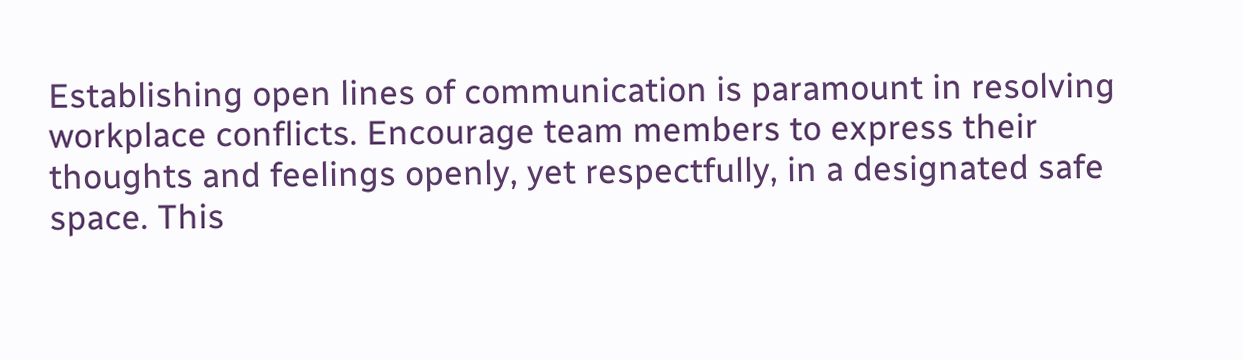Establishing open lines of communication is paramount in resolving workplace conflicts. Encourage team members to express their thoughts and feelings openly, yet respectfully, in a designated safe space. This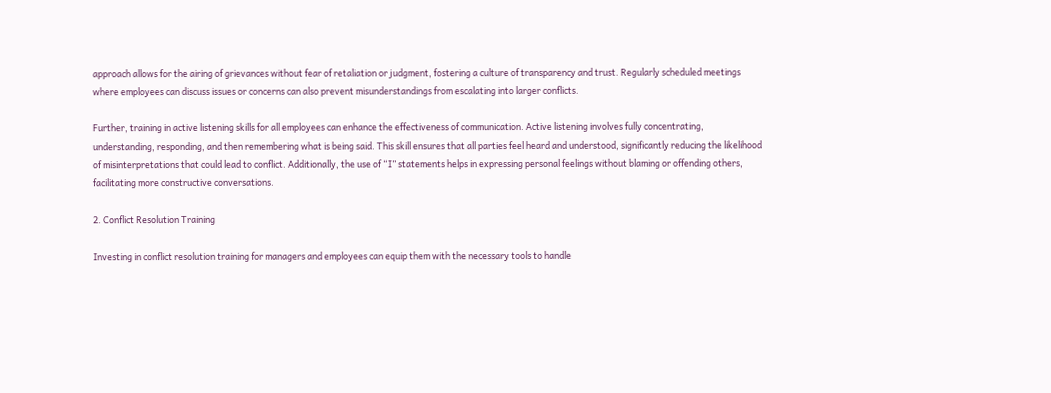approach allows for the airing of grievances without fear of retaliation or judgment, fostering a culture of transparency and trust. Regularly scheduled meetings where employees can discuss issues or concerns can also prevent misunderstandings from escalating into larger conflicts.

Further, training in active listening skills for all employees can enhance the effectiveness of communication. Active listening involves fully concentrating, understanding, responding, and then remembering what is being said. This skill ensures that all parties feel heard and understood, significantly reducing the likelihood of misinterpretations that could lead to conflict. Additionally, the use of “I” statements helps in expressing personal feelings without blaming or offending others, facilitating more constructive conversations.

2. Conflict Resolution Training

Investing in conflict resolution training for managers and employees can equip them with the necessary tools to handle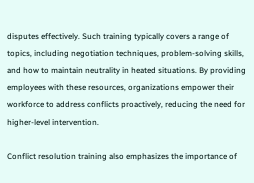disputes effectively. Such training typically covers a range of topics, including negotiation techniques, problem-solving skills, and how to maintain neutrality in heated situations. By providing employees with these resources, organizations empower their workforce to address conflicts proactively, reducing the need for higher-level intervention.

Conflict resolution training also emphasizes the importance of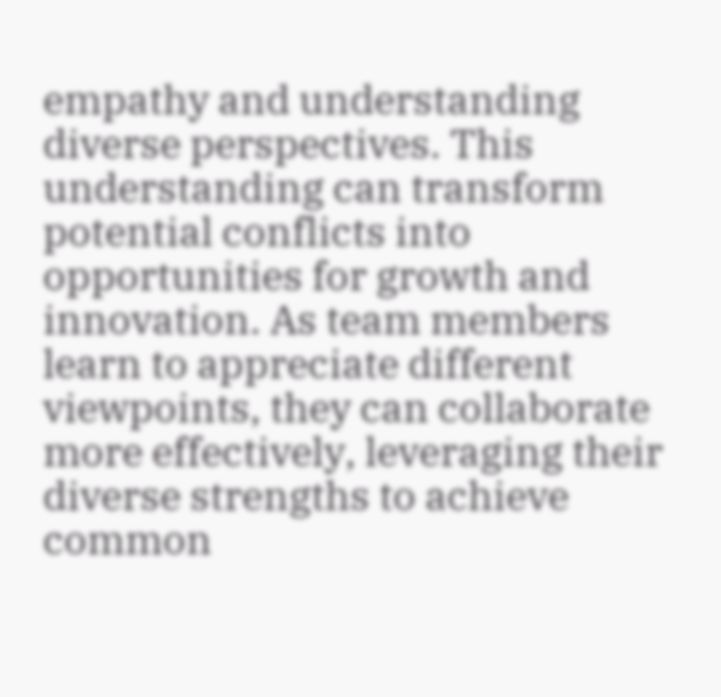empathy and understanding diverse perspectives. This understanding can transform potential conflicts into opportunities for growth and innovation. As team members learn to appreciate different viewpoints, they can collaborate more effectively, leveraging their diverse strengths to achieve common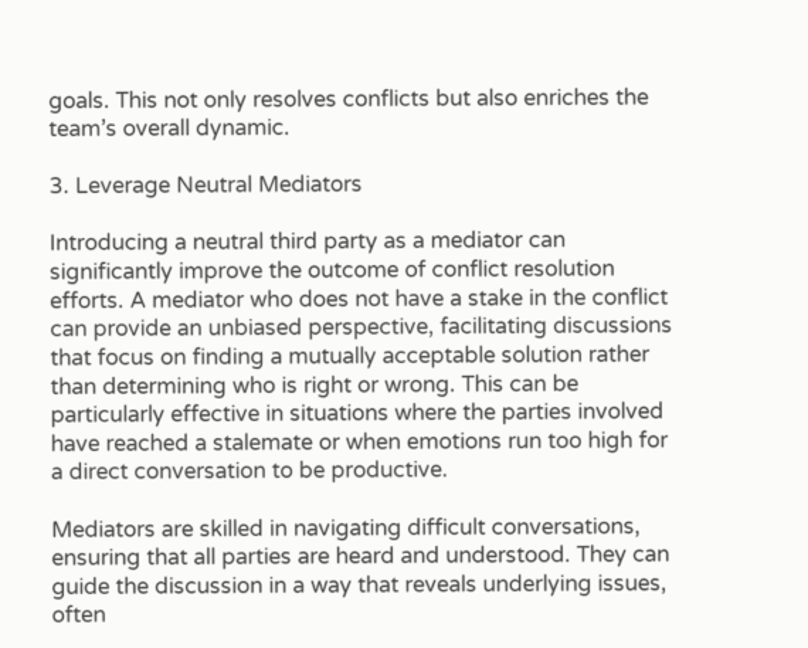goals. This not only resolves conflicts but also enriches the team’s overall dynamic.

3. Leverage Neutral Mediators

Introducing a neutral third party as a mediator can significantly improve the outcome of conflict resolution efforts. A mediator who does not have a stake in the conflict can provide an unbiased perspective, facilitating discussions that focus on finding a mutually acceptable solution rather than determining who is right or wrong. This can be particularly effective in situations where the parties involved have reached a stalemate or when emotions run too high for a direct conversation to be productive.

Mediators are skilled in navigating difficult conversations, ensuring that all parties are heard and understood. They can guide the discussion in a way that reveals underlying issues, often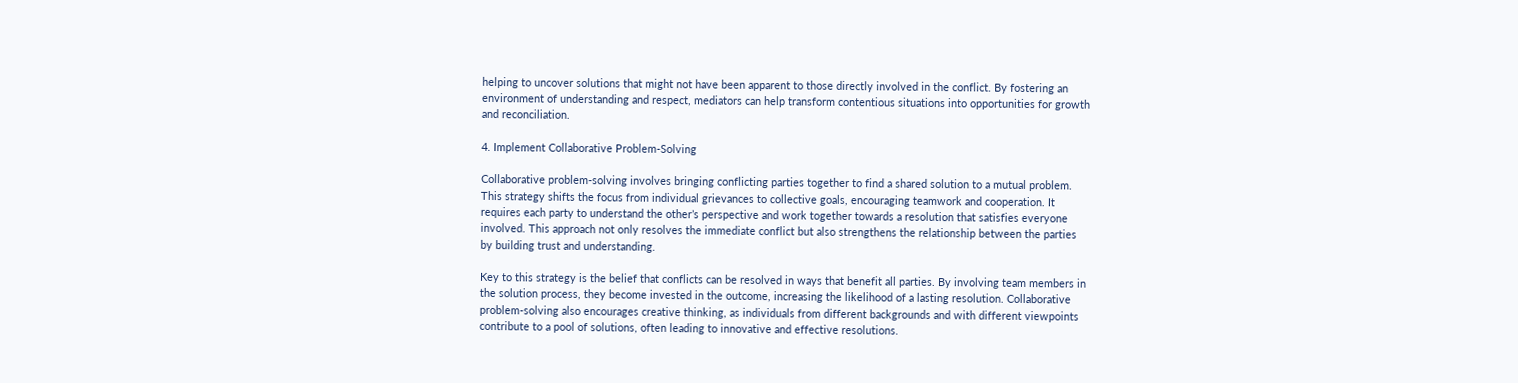helping to uncover solutions that might not have been apparent to those directly involved in the conflict. By fostering an environment of understanding and respect, mediators can help transform contentious situations into opportunities for growth and reconciliation.

4. Implement Collaborative Problem-Solving

Collaborative problem-solving involves bringing conflicting parties together to find a shared solution to a mutual problem. This strategy shifts the focus from individual grievances to collective goals, encouraging teamwork and cooperation. It requires each party to understand the other’s perspective and work together towards a resolution that satisfies everyone involved. This approach not only resolves the immediate conflict but also strengthens the relationship between the parties by building trust and understanding.

Key to this strategy is the belief that conflicts can be resolved in ways that benefit all parties. By involving team members in the solution process, they become invested in the outcome, increasing the likelihood of a lasting resolution. Collaborative problem-solving also encourages creative thinking, as individuals from different backgrounds and with different viewpoints contribute to a pool of solutions, often leading to innovative and effective resolutions.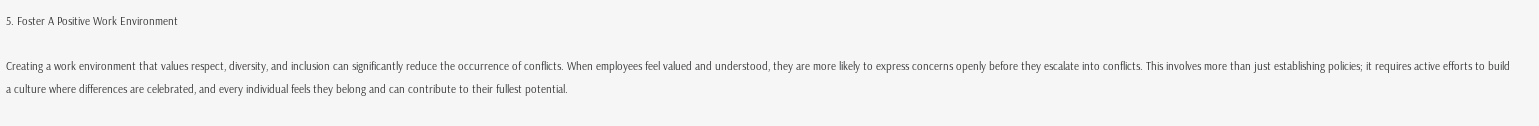5. Foster A Positive Work Environment

Creating a work environment that values respect, diversity, and inclusion can significantly reduce the occurrence of conflicts. When employees feel valued and understood, they are more likely to express concerns openly before they escalate into conflicts. This involves more than just establishing policies; it requires active efforts to build a culture where differences are celebrated, and every individual feels they belong and can contribute to their fullest potential.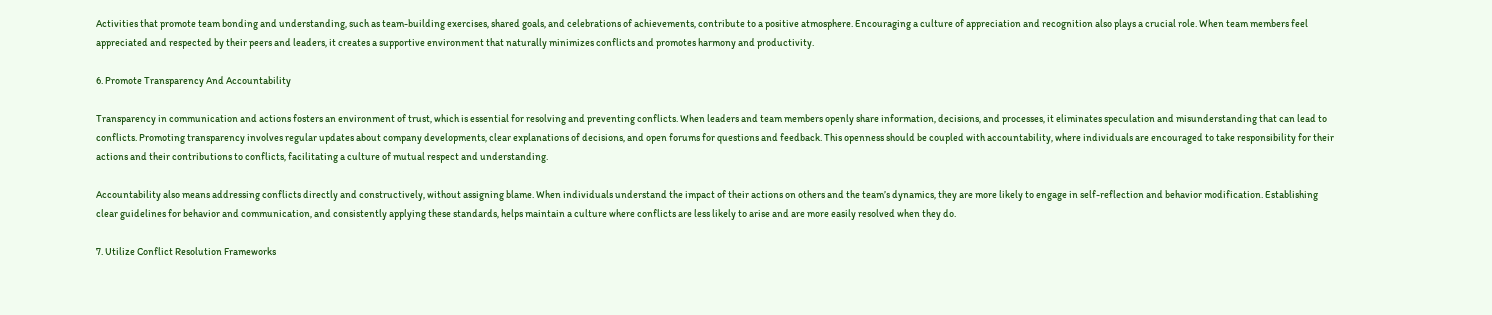Activities that promote team bonding and understanding, such as team-building exercises, shared goals, and celebrations of achievements, contribute to a positive atmosphere. Encouraging a culture of appreciation and recognition also plays a crucial role. When team members feel appreciated and respected by their peers and leaders, it creates a supportive environment that naturally minimizes conflicts and promotes harmony and productivity.

6. Promote Transparency And Accountability

Transparency in communication and actions fosters an environment of trust, which is essential for resolving and preventing conflicts. When leaders and team members openly share information, decisions, and processes, it eliminates speculation and misunderstanding that can lead to conflicts. Promoting transparency involves regular updates about company developments, clear explanations of decisions, and open forums for questions and feedback. This openness should be coupled with accountability, where individuals are encouraged to take responsibility for their actions and their contributions to conflicts, facilitating a culture of mutual respect and understanding.

Accountability also means addressing conflicts directly and constructively, without assigning blame. When individuals understand the impact of their actions on others and the team’s dynamics, they are more likely to engage in self-reflection and behavior modification. Establishing clear guidelines for behavior and communication, and consistently applying these standards, helps maintain a culture where conflicts are less likely to arise and are more easily resolved when they do.

7. Utilize Conflict Resolution Frameworks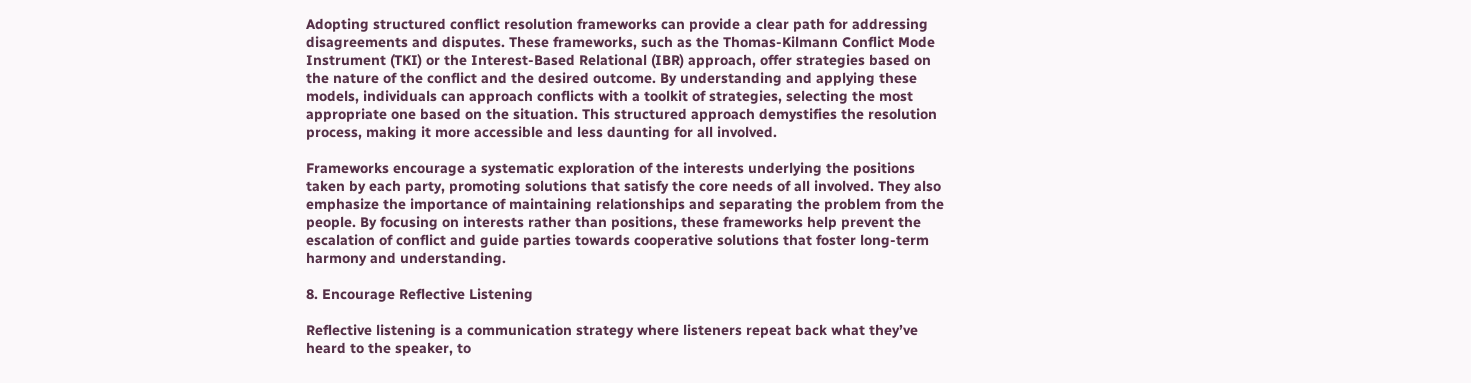Adopting structured conflict resolution frameworks can provide a clear path for addressing disagreements and disputes. These frameworks, such as the Thomas-Kilmann Conflict Mode Instrument (TKI) or the Interest-Based Relational (IBR) approach, offer strategies based on the nature of the conflict and the desired outcome. By understanding and applying these models, individuals can approach conflicts with a toolkit of strategies, selecting the most appropriate one based on the situation. This structured approach demystifies the resolution process, making it more accessible and less daunting for all involved.

Frameworks encourage a systematic exploration of the interests underlying the positions taken by each party, promoting solutions that satisfy the core needs of all involved. They also emphasize the importance of maintaining relationships and separating the problem from the people. By focusing on interests rather than positions, these frameworks help prevent the escalation of conflict and guide parties towards cooperative solutions that foster long-term harmony and understanding.

8. Encourage Reflective Listening

Reflective listening is a communication strategy where listeners repeat back what they’ve heard to the speaker, to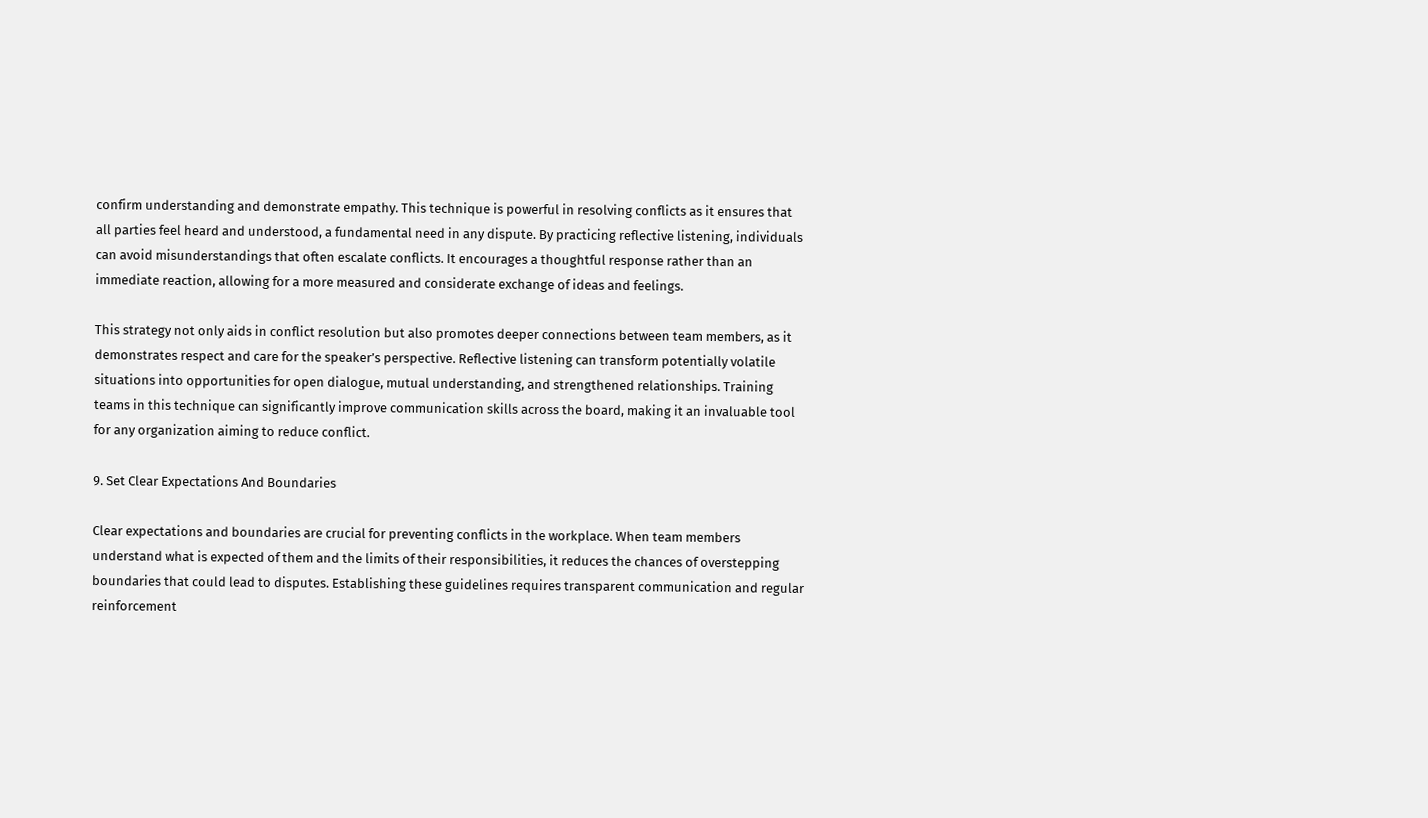confirm understanding and demonstrate empathy. This technique is powerful in resolving conflicts as it ensures that all parties feel heard and understood, a fundamental need in any dispute. By practicing reflective listening, individuals can avoid misunderstandings that often escalate conflicts. It encourages a thoughtful response rather than an immediate reaction, allowing for a more measured and considerate exchange of ideas and feelings.

This strategy not only aids in conflict resolution but also promotes deeper connections between team members, as it demonstrates respect and care for the speaker’s perspective. Reflective listening can transform potentially volatile situations into opportunities for open dialogue, mutual understanding, and strengthened relationships. Training teams in this technique can significantly improve communication skills across the board, making it an invaluable tool for any organization aiming to reduce conflict.

9. Set Clear Expectations And Boundaries

Clear expectations and boundaries are crucial for preventing conflicts in the workplace. When team members understand what is expected of them and the limits of their responsibilities, it reduces the chances of overstepping boundaries that could lead to disputes. Establishing these guidelines requires transparent communication and regular reinforcement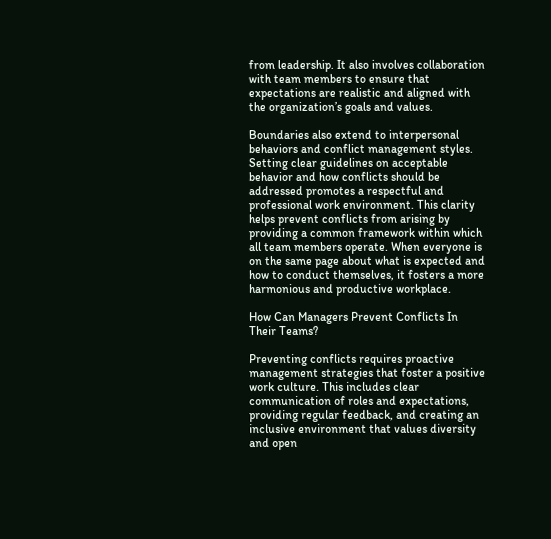from leadership. It also involves collaboration with team members to ensure that expectations are realistic and aligned with the organization’s goals and values.

Boundaries also extend to interpersonal behaviors and conflict management styles. Setting clear guidelines on acceptable behavior and how conflicts should be addressed promotes a respectful and professional work environment. This clarity helps prevent conflicts from arising by providing a common framework within which all team members operate. When everyone is on the same page about what is expected and how to conduct themselves, it fosters a more harmonious and productive workplace.

How Can Managers Prevent Conflicts In Their Teams?

Preventing conflicts requires proactive management strategies that foster a positive work culture. This includes clear communication of roles and expectations, providing regular feedback, and creating an inclusive environment that values diversity and open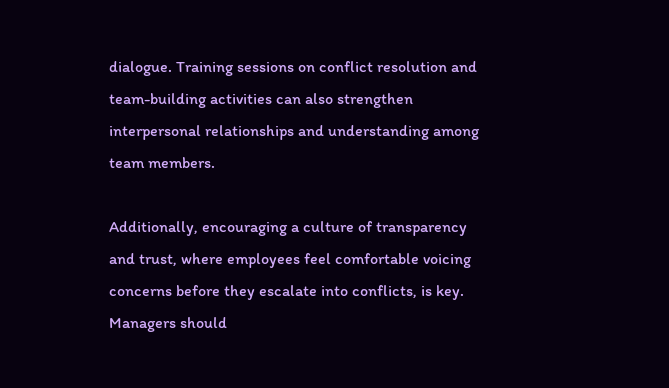dialogue. Training sessions on conflict resolution and team-building activities can also strengthen interpersonal relationships and understanding among team members.

Additionally, encouraging a culture of transparency and trust, where employees feel comfortable voicing concerns before they escalate into conflicts, is key. Managers should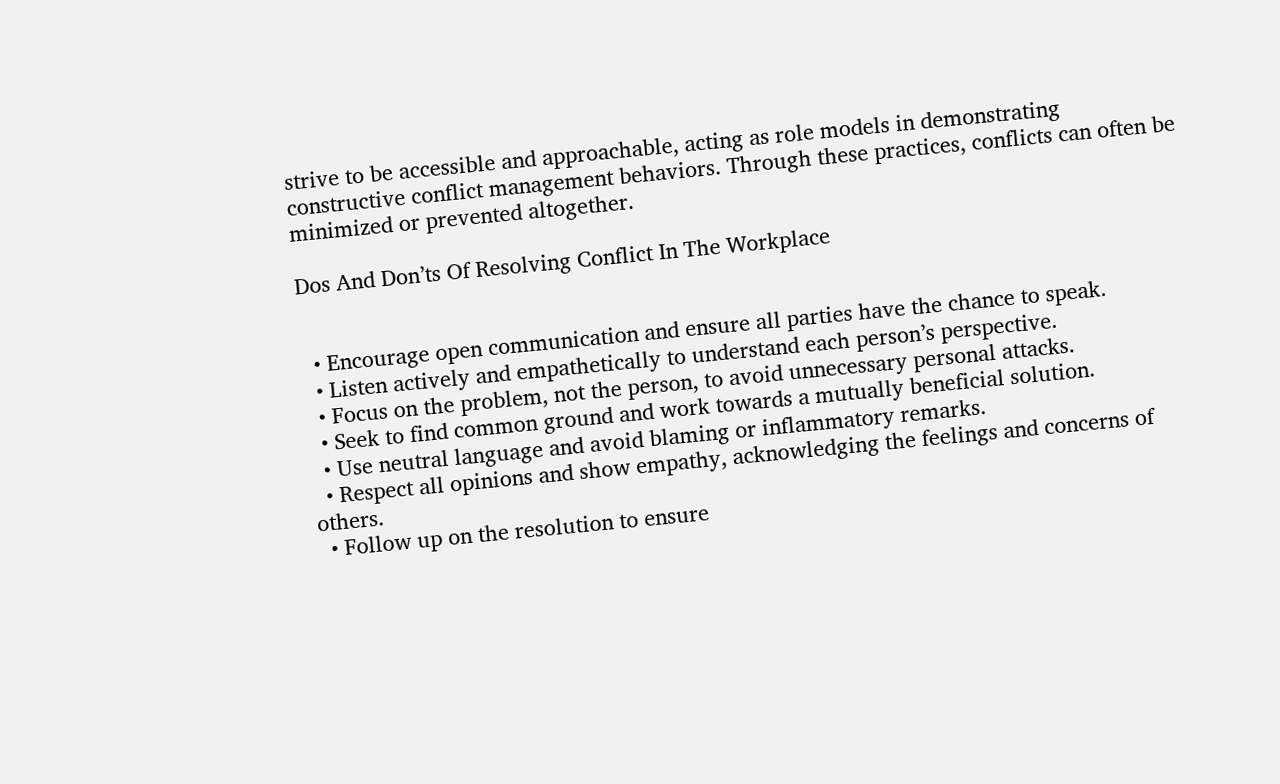strive to be accessible and approachable, acting as role models in demonstrating constructive conflict management behaviors. Through these practices, conflicts can often be minimized or prevented altogether.

Dos And Don’ts Of Resolving Conflict In The Workplace


  • Encourage open communication and ensure all parties have the chance to speak.
  • Listen actively and empathetically to understand each person’s perspective.
  • Focus on the problem, not the person, to avoid unnecessary personal attacks.
  • Seek to find common ground and work towards a mutually beneficial solution.
  • Use neutral language and avoid blaming or inflammatory remarks.
  • Respect all opinions and show empathy, acknowledging the feelings and concerns of others.
  • Follow up on the resolution to ensure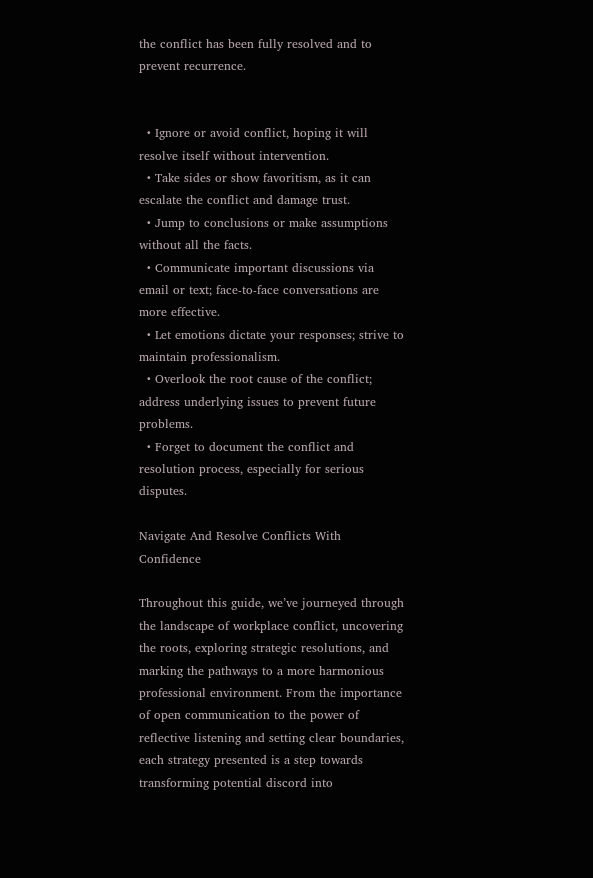the conflict has been fully resolved and to prevent recurrence.


  • Ignore or avoid conflict, hoping it will resolve itself without intervention.
  • Take sides or show favoritism, as it can escalate the conflict and damage trust.
  • Jump to conclusions or make assumptions without all the facts.
  • Communicate important discussions via email or text; face-to-face conversations are more effective.
  • Let emotions dictate your responses; strive to maintain professionalism.
  • Overlook the root cause of the conflict; address underlying issues to prevent future problems.
  • Forget to document the conflict and resolution process, especially for serious disputes.

Navigate And Resolve Conflicts With Confidence

Throughout this guide, we’ve journeyed through the landscape of workplace conflict, uncovering the roots, exploring strategic resolutions, and marking the pathways to a more harmonious professional environment. From the importance of open communication to the power of reflective listening and setting clear boundaries, each strategy presented is a step towards transforming potential discord into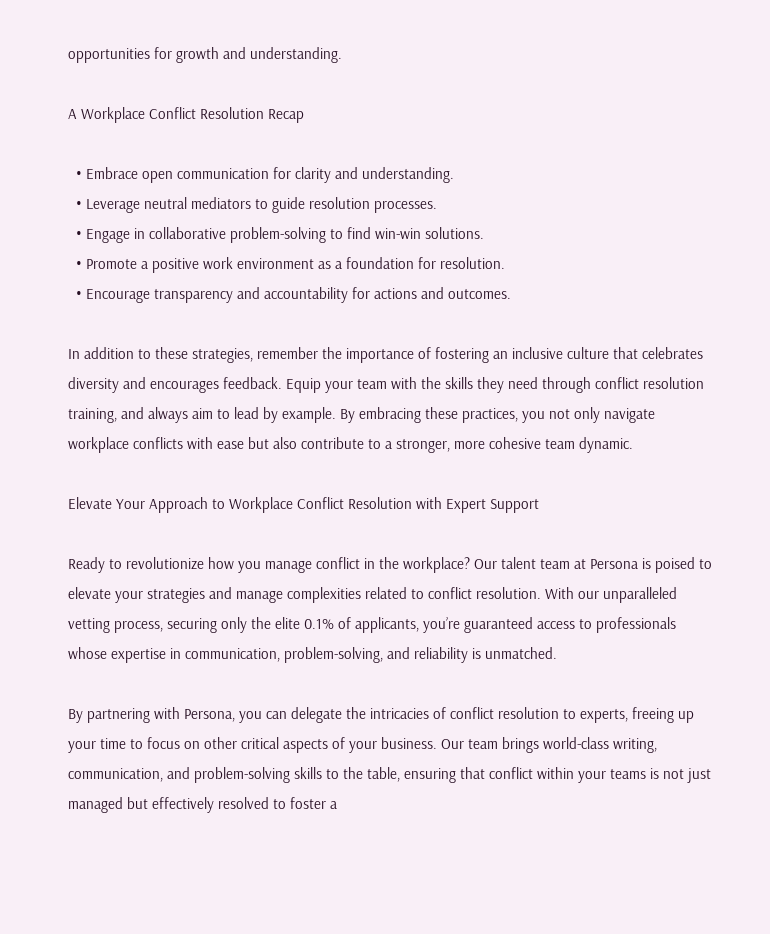opportunities for growth and understanding.

A Workplace Conflict Resolution Recap

  • Embrace open communication for clarity and understanding.
  • Leverage neutral mediators to guide resolution processes.
  • Engage in collaborative problem-solving to find win-win solutions.
  • Promote a positive work environment as a foundation for resolution.
  • Encourage transparency and accountability for actions and outcomes.

In addition to these strategies, remember the importance of fostering an inclusive culture that celebrates diversity and encourages feedback. Equip your team with the skills they need through conflict resolution training, and always aim to lead by example. By embracing these practices, you not only navigate workplace conflicts with ease but also contribute to a stronger, more cohesive team dynamic.

Elevate Your Approach to Workplace Conflict Resolution with Expert Support

Ready to revolutionize how you manage conflict in the workplace? Our talent team at Persona is poised to elevate your strategies and manage complexities related to conflict resolution. With our unparalleled vetting process, securing only the elite 0.1% of applicants, you’re guaranteed access to professionals whose expertise in communication, problem-solving, and reliability is unmatched.

By partnering with Persona, you can delegate the intricacies of conflict resolution to experts, freeing up your time to focus on other critical aspects of your business. Our team brings world-class writing, communication, and problem-solving skills to the table, ensuring that conflict within your teams is not just managed but effectively resolved to foster a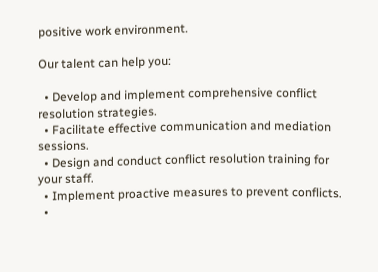positive work environment.

Our talent can help you:

  • Develop and implement comprehensive conflict resolution strategies.
  • Facilitate effective communication and mediation sessions.
  • Design and conduct conflict resolution training for your staff.
  • Implement proactive measures to prevent conflicts.
  •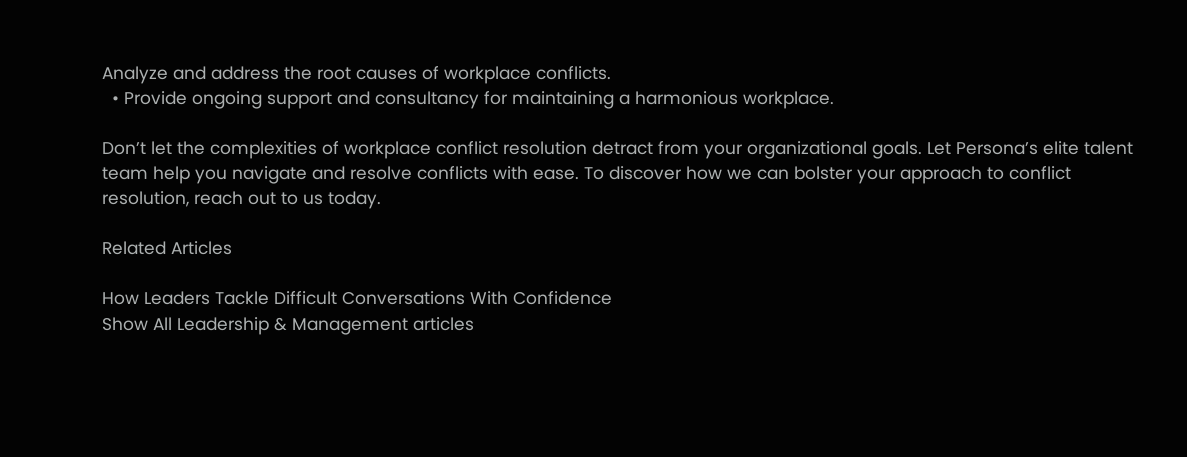Analyze and address the root causes of workplace conflicts.
  • Provide ongoing support and consultancy for maintaining a harmonious workplace.

Don’t let the complexities of workplace conflict resolution detract from your organizational goals. Let Persona’s elite talent team help you navigate and resolve conflicts with ease. To discover how we can bolster your approach to conflict resolution, reach out to us today.

Related Articles

How Leaders Tackle Difficult Conversations With Confidence
Show All Leadership & Management articles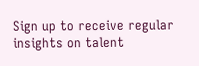Sign up to receive regular insights on talent